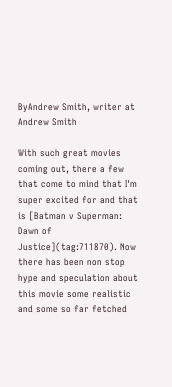ByAndrew Smith, writer at
Andrew Smith

With such great movies coming out, there a few that come to mind that I'm super excited for and that is [Batman v Superman: Dawn of Justice](tag:711870). Now there has been non stop hype and speculation about this movie some realistic and some so far fetched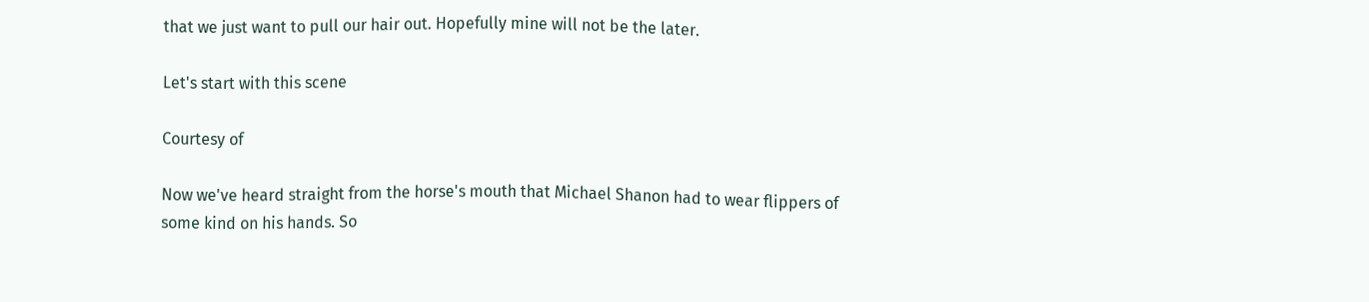that we just want to pull our hair out. Hopefully mine will not be the later.

Let's start with this scene

Courtesy of

Now we've heard straight from the horse's mouth that Michael Shanon had to wear flippers of some kind on his hands. So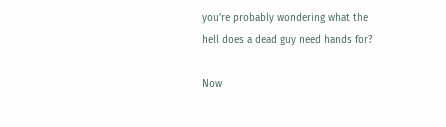you're probably wondering what the hell does a dead guy need hands for?

Now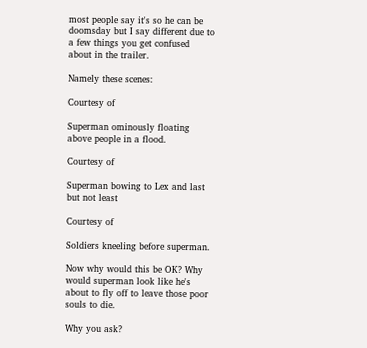most people say it's so he can be doomsday but I say different due to a few things you get confused about in the trailer.

Namely these scenes:

Courtesy of

Superman ominously floating above people in a flood.

Courtesy of

Superman bowing to Lex and last but not least

Courtesy of

Soldiers kneeling before superman.

Now why would this be OK? Why would superman look like he's about to fly off to leave those poor souls to die.

Why you ask?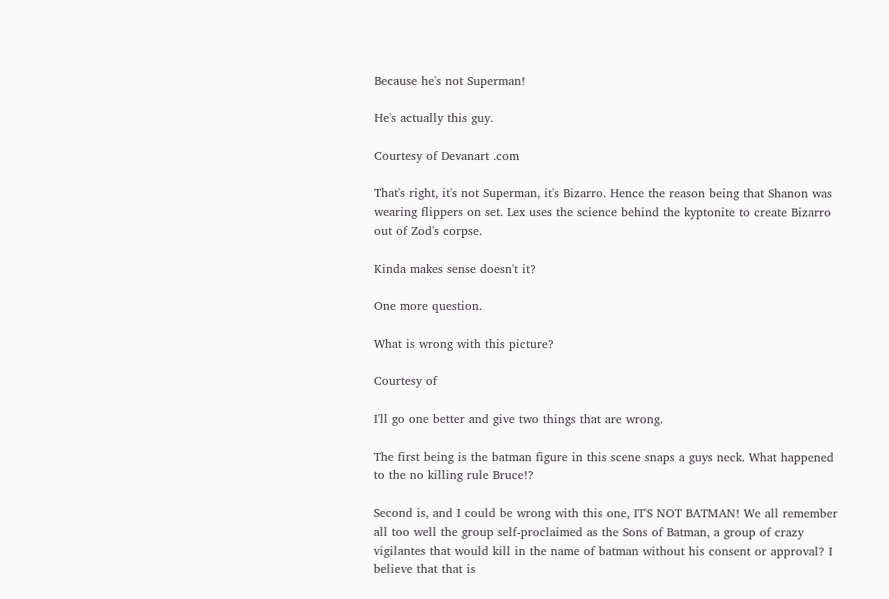Because he's not Superman!

He's actually this guy.

Courtesy of Devanart .com

That's right, it's not Superman, it's Bizarro. Hence the reason being that Shanon was wearing flippers on set. Lex uses the science behind the kyptonite to create Bizarro out of Zod's corpse.

Kinda makes sense doesn't it?

One more question.

What is wrong with this picture?

Courtesy of

I'll go one better and give two things that are wrong.

The first being is the batman figure in this scene snaps a guys neck. What happened to the no killing rule Bruce!?

Second is, and I could be wrong with this one, IT'S NOT BATMAN! We all remember all too well the group self-proclaimed as the Sons of Batman, a group of crazy vigilantes that would kill in the name of batman without his consent or approval? I believe that that is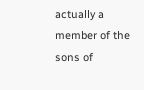actually a member of the sons of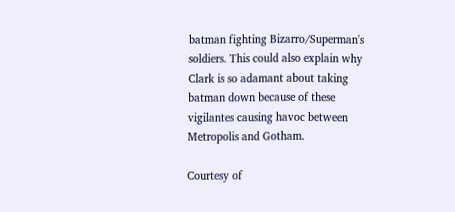batman fighting Bizarro/Superman's soldiers. This could also explain why Clark is so adamant about taking batman down because of these vigilantes causing havoc between Metropolis and Gotham.

Courtesy of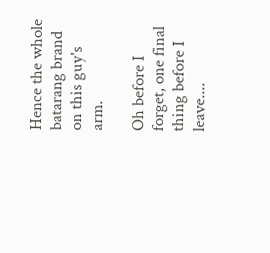Hence the whole batarang brand on this guy's arm.

Oh before I forget, one final thing before I leave....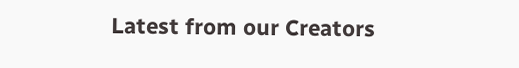Latest from our Creators